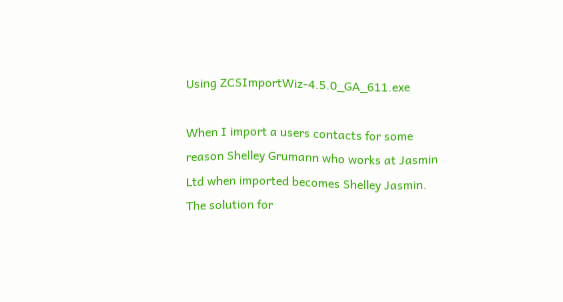Using ZCSImportWiz-4.5.0_GA_611.exe

When I import a users contacts for some reason Shelley Grumann who works at Jasmin Ltd when imported becomes Shelley Jasmin. The solution for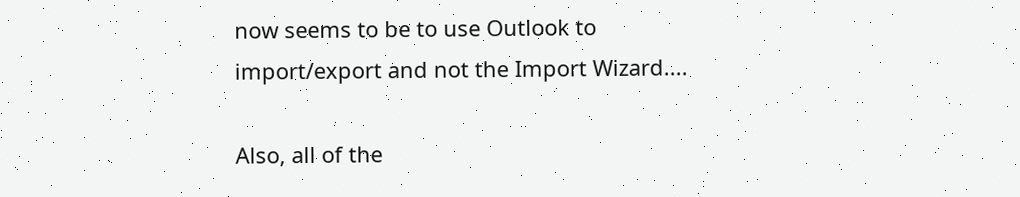now seems to be to use Outlook to import/export and not the Import Wizard....

Also, all of the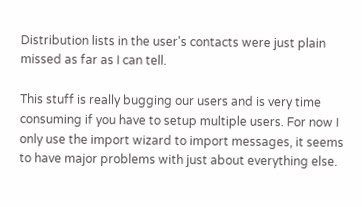Distribution lists in the user's contacts were just plain missed as far as I can tell.

This stuff is really bugging our users and is very time consuming if you have to setup multiple users. For now I only use the import wizard to import messages, it seems to have major problems with just about everything else.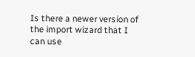Is there a newer version of the import wizard that I can use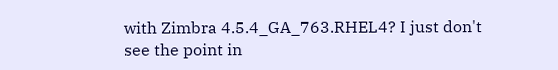with Zimbra 4.5.4_GA_763.RHEL4? I just don't see the point in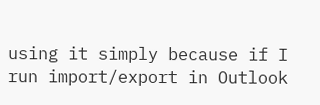using it simply because if I run import/export in Outlook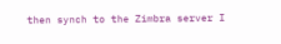then synch to the Zimbra server I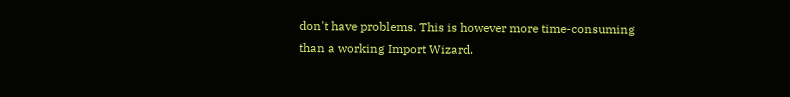don't have problems. This is however more time-consuming than a working Import Wizard.